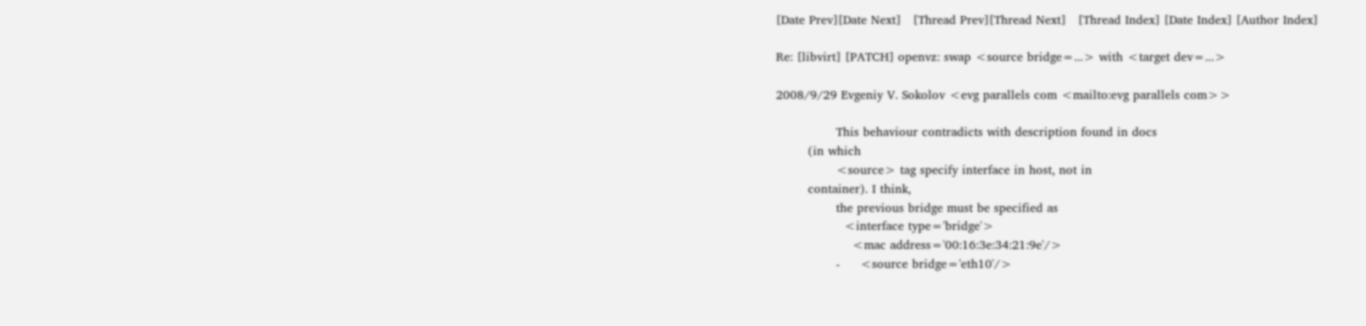[Date Prev][Date Next]   [Thread Prev][Thread Next]   [Thread Index] [Date Index] [Author Index]

Re: [libvirt] [PATCH] openvz: swap <source bridge=...> with <target dev=...>

2008/9/29 Evgeniy V. Sokolov <evg parallels com <mailto:evg parallels com>>

               This behaviour contradicts with description found in docs
        (in which
               <source> tag specify interface in host, not in
        container). I think,
               the previous bridge must be specified as
                 <interface type='bridge'>
                   <mac address='00:16:3e:34:21:9e'/>
               -     <source bridge='eth10'/>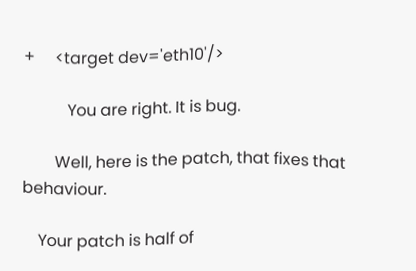+     <target dev='eth10'/>

           You are right. It is bug.

        Well, here is the patch, that fixes that behaviour.

    Your patch is half of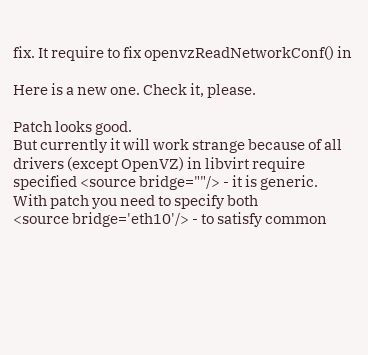fix. It require to fix openvzReadNetworkConf() in

Here is a new one. Check it, please.

Patch looks good.
But currently it will work strange because of all drivers (except OpenVZ) in libvirt require specified <source bridge=""/> - it is generic.
With patch you need to specify both
<source bridge='eth10'/> - to satisfy common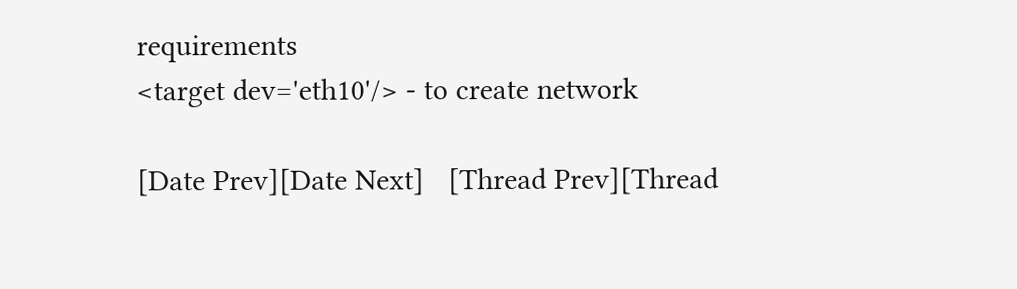requirements
<target dev='eth10'/> - to create network

[Date Prev][Date Next]   [Thread Prev][Thread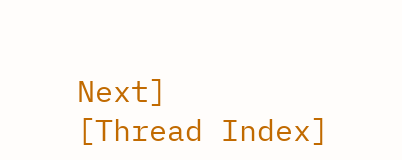Next]   [Thread Index]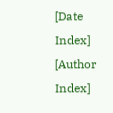[Date Index] [Author Index]